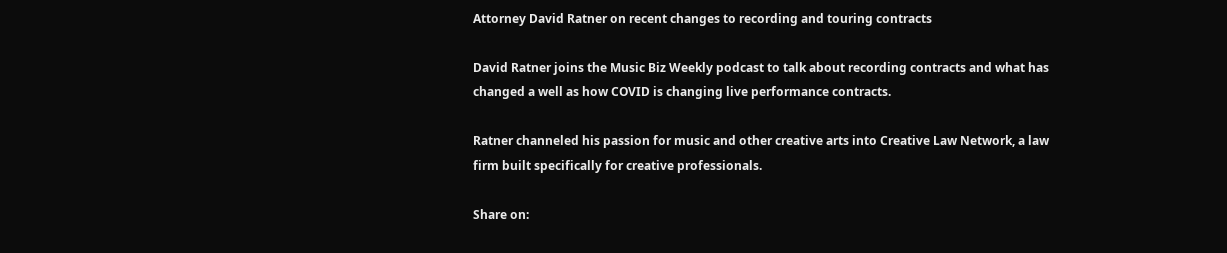Attorney David Ratner on recent changes to recording and touring contracts

David Ratner joins the Music Biz Weekly podcast to talk about recording contracts and what has changed a well as how COVID is changing live performance contracts.

Ratner channeled his passion for music and other creative arts into Creative Law Network, a law firm built specifically for creative professionals.

Share on: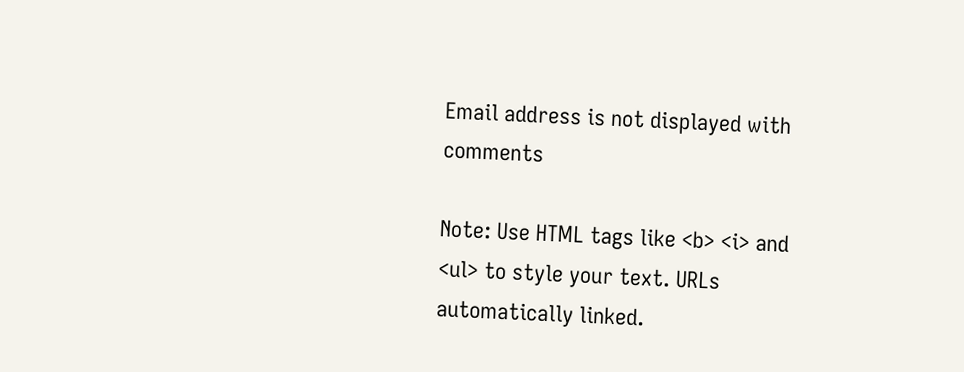Email address is not displayed with comments

Note: Use HTML tags like <b> <i> and <ul> to style your text. URLs automatically linked.